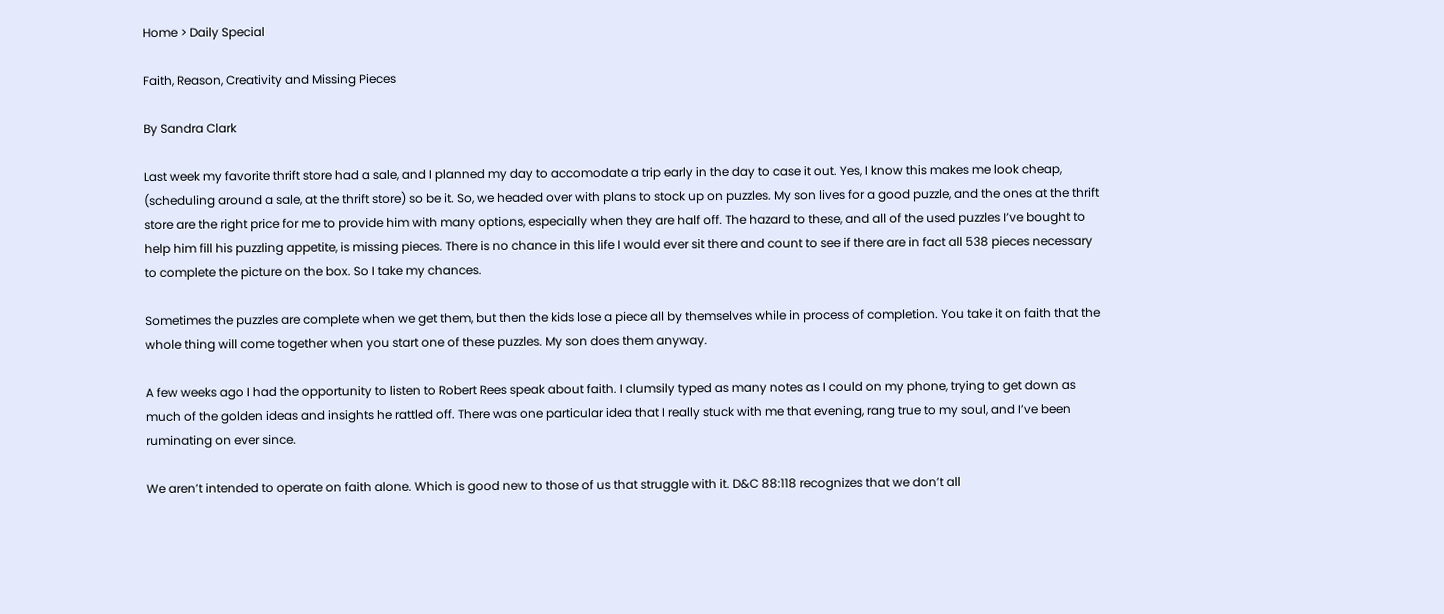Home > Daily Special

Faith, Reason, Creativity and Missing Pieces

By Sandra Clark

Last week my favorite thrift store had a sale, and I planned my day to accomodate a trip early in the day to case it out. Yes, I know this makes me look cheap, (scheduling around a sale, at the thrift store) so be it. So, we headed over with plans to stock up on puzzles. My son lives for a good puzzle, and the ones at the thrift store are the right price for me to provide him with many options, especially when they are half off. The hazard to these, and all of the used puzzles I’ve bought to help him fill his puzzling appetite, is missing pieces. There is no chance in this life I would ever sit there and count to see if there are in fact all 538 pieces necessary to complete the picture on the box. So I take my chances.

Sometimes the puzzles are complete when we get them, but then the kids lose a piece all by themselves while in process of completion. You take it on faith that the whole thing will come together when you start one of these puzzles. My son does them anyway.

A few weeks ago I had the opportunity to listen to Robert Rees speak about faith. I clumsily typed as many notes as I could on my phone, trying to get down as much of the golden ideas and insights he rattled off. There was one particular idea that I really stuck with me that evening, rang true to my soul, and I’ve been ruminating on ever since.

We aren’t intended to operate on faith alone. Which is good new to those of us that struggle with it. D&C 88:118 recognizes that we don’t all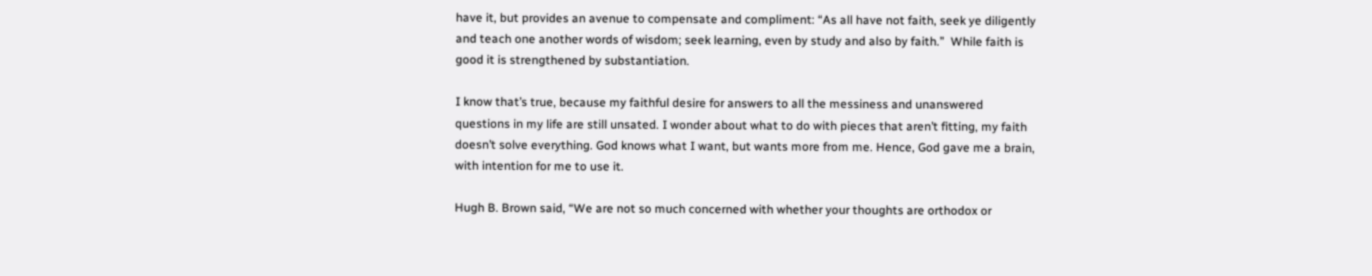have it, but provides an avenue to compensate and compliment: “As all have not faith, seek ye diligently and teach one another words of wisdom; seek learning, even by study and also by faith.”  While faith is good it is strengthened by substantiation.

I know that’s true, because my faithful desire for answers to all the messiness and unanswered questions in my life are still unsated. I wonder about what to do with pieces that aren’t fitting, my faith doesn’t solve everything. God knows what I want, but wants more from me. Hence, God gave me a brain, with intention for me to use it.

Hugh B. Brown said, “We are not so much concerned with whether your thoughts are orthodox or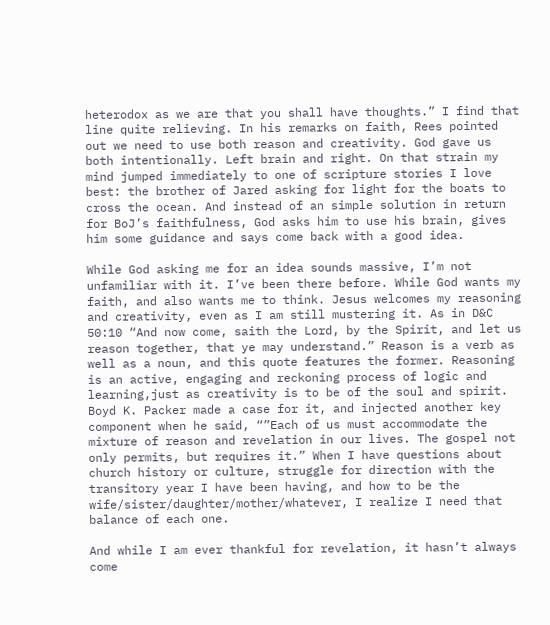heterodox as we are that you shall have thoughts.” I find that line quite relieving. In his remarks on faith, Rees pointed out we need to use both reason and creativity. God gave us both intentionally. Left brain and right. On that strain my mind jumped immediately to one of scripture stories I love best: the brother of Jared asking for light for the boats to cross the ocean. And instead of an simple solution in return for BoJ’s faithfulness, God asks him to use his brain, gives him some guidance and says come back with a good idea.

While God asking me for an idea sounds massive, I’m not unfamiliar with it. I’ve been there before. While God wants my faith, and also wants me to think. Jesus welcomes my reasoning and creativity, even as I am still mustering it. As in D&C 50:10 “And now come, saith the Lord, by the Spirit, and let us reason together, that ye may understand.” Reason is a verb as well as a noun, and this quote features the former. Reasoning is an active, engaging and reckoning process of logic and learning,just as creativity is to be of the soul and spirit. Boyd K. Packer made a case for it, and injected another key component when he said, “”Each of us must accommodate the mixture of reason and revelation in our lives. The gospel not only permits, but requires it.” When I have questions about church history or culture, struggle for direction with the transitory year I have been having, and how to be the wife/sister/daughter/mother/whatever, I realize I need that balance of each one.

And while I am ever thankful for revelation, it hasn’t always come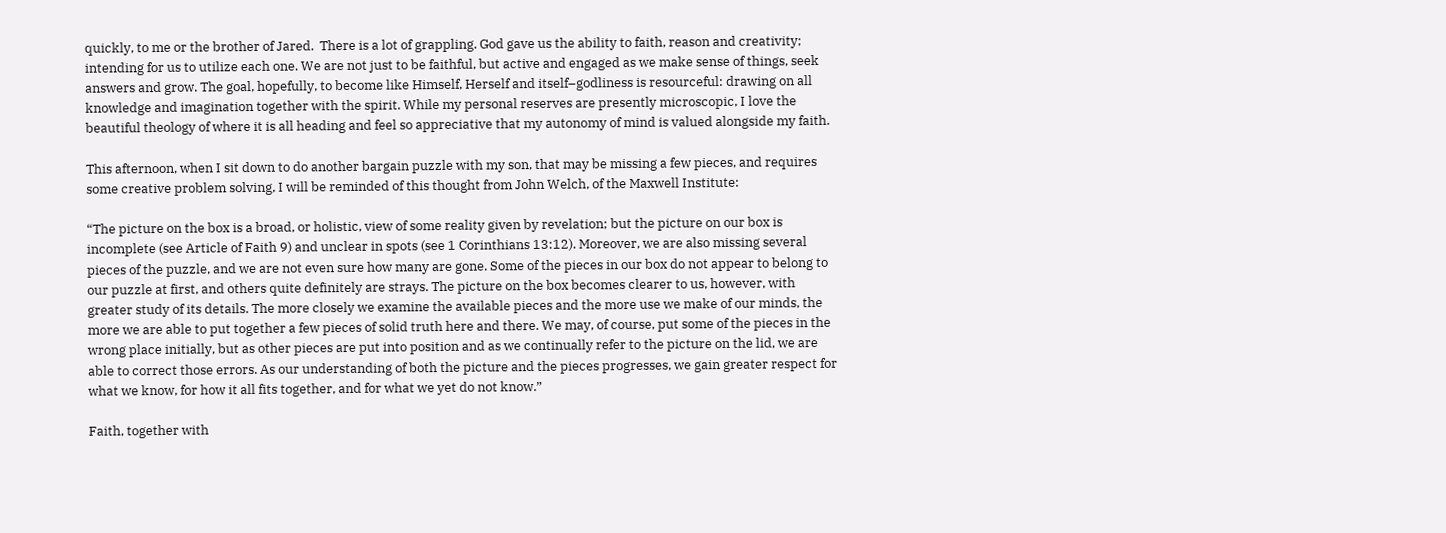quickly, to me or the brother of Jared.  There is a lot of grappling. God gave us the ability to faith, reason and creativity;  intending for us to utilize each one. We are not just to be faithful, but active and engaged as we make sense of things, seek answers and grow. The goal, hopefully, to become like Himself, Herself and itself–godliness is resourceful: drawing on all knowledge and imagination together with the spirit. While my personal reserves are presently microscopic, I love the beautiful theology of where it is all heading and feel so appreciative that my autonomy of mind is valued alongside my faith.

This afternoon, when I sit down to do another bargain puzzle with my son, that may be missing a few pieces, and requires some creative problem solving, I will be reminded of this thought from John Welch, of the Maxwell Institute:

“The picture on the box is a broad, or holistic, view of some reality given by revelation; but the picture on our box is incomplete (see Article of Faith 9) and unclear in spots (see 1 Corinthians 13:12). Moreover, we are also missing several pieces of the puzzle, and we are not even sure how many are gone. Some of the pieces in our box do not appear to belong to our puzzle at first, and others quite definitely are strays. The picture on the box becomes clearer to us, however, with greater study of its details. The more closely we examine the available pieces and the more use we make of our minds, the more we are able to put together a few pieces of solid truth here and there. We may, of course, put some of the pieces in the wrong place initially, but as other pieces are put into position and as we continually refer to the picture on the lid, we are able to correct those errors. As our understanding of both the picture and the pieces progresses, we gain greater respect for what we know, for how it all fits together, and for what we yet do not know.”

Faith, together with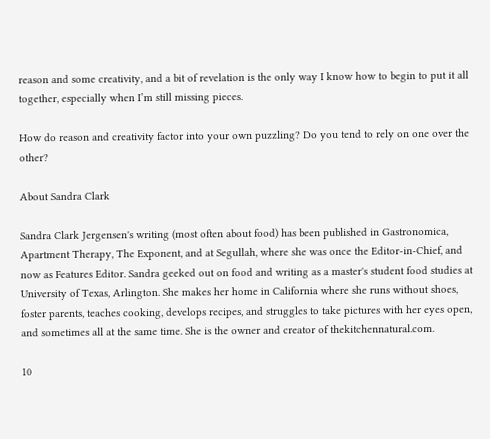reason and some creativity, and a bit of revelation is the only way I know how to begin to put it all together, especially when I’m still missing pieces.

How do reason and creativity factor into your own puzzling? Do you tend to rely on one over the other?

About Sandra Clark

Sandra Clark Jergensen's writing (most often about food) has been published in Gastronomica, Apartment Therapy, The Exponent, and at Segullah, where she was once the Editor-in-Chief, and now as Features Editor. Sandra geeked out on food and writing as a master's student food studies at University of Texas, Arlington. She makes her home in California where she runs without shoes, foster parents, teaches cooking, develops recipes, and struggles to take pictures with her eyes open, and sometimes all at the same time. She is the owner and creator of thekitchennatural.com.

10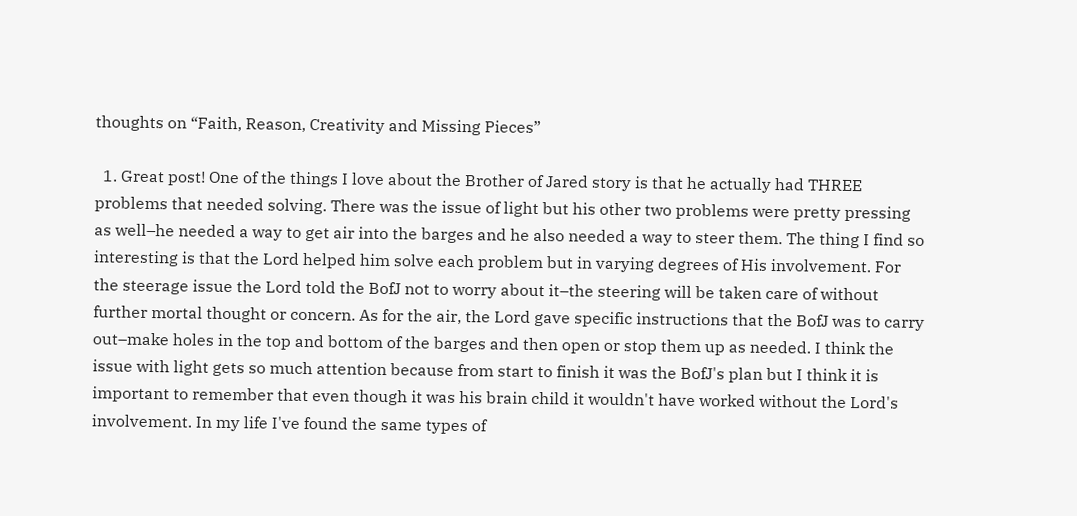thoughts on “Faith, Reason, Creativity and Missing Pieces”

  1. Great post! One of the things I love about the Brother of Jared story is that he actually had THREE problems that needed solving. There was the issue of light but his other two problems were pretty pressing as well–he needed a way to get air into the barges and he also needed a way to steer them. The thing I find so interesting is that the Lord helped him solve each problem but in varying degrees of His involvement. For the steerage issue the Lord told the BofJ not to worry about it–the steering will be taken care of without further mortal thought or concern. As for the air, the Lord gave specific instructions that the BofJ was to carry out–make holes in the top and bottom of the barges and then open or stop them up as needed. I think the issue with light gets so much attention because from start to finish it was the BofJ's plan but I think it is important to remember that even though it was his brain child it wouldn't have worked without the Lord's involvement. In my life I've found the same types of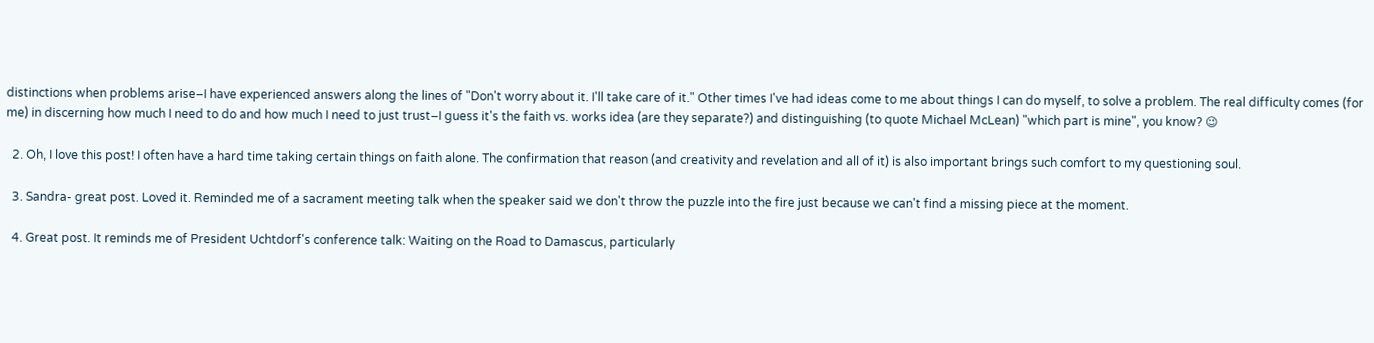distinctions when problems arise–I have experienced answers along the lines of "Don't worry about it. I'll take care of it." Other times I've had ideas come to me about things I can do myself, to solve a problem. The real difficulty comes (for me) in discerning how much I need to do and how much I need to just trust–I guess it's the faith vs. works idea (are they separate?) and distinguishing (to quote Michael McLean) "which part is mine", you know? 😉

  2. Oh, I love this post! I often have a hard time taking certain things on faith alone. The confirmation that reason (and creativity and revelation and all of it) is also important brings such comfort to my questioning soul.

  3. Sandra- great post. Loved it. Reminded me of a sacrament meeting talk when the speaker said we don't throw the puzzle into the fire just because we can't find a missing piece at the moment.

  4. Great post. It reminds me of President Uchtdorf's conference talk: Waiting on the Road to Damascus, particularly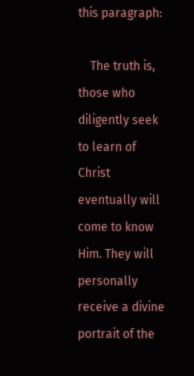this paragraph:

    The truth is, those who diligently seek to learn of Christ eventually will come to know Him. They will personally receive a divine portrait of the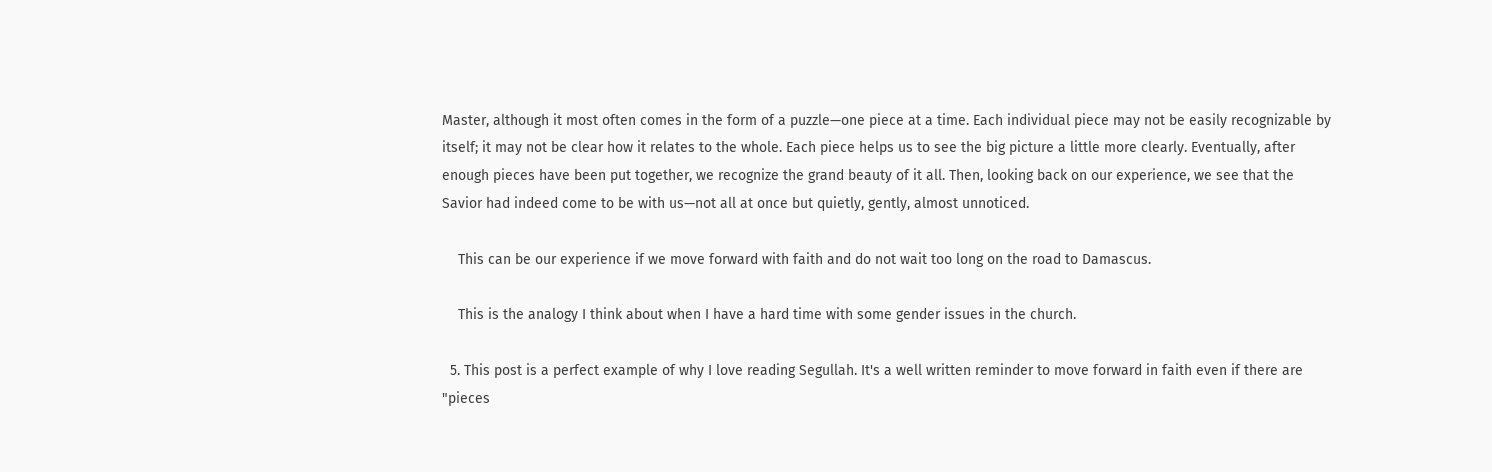Master, although it most often comes in the form of a puzzle—one piece at a time. Each individual piece may not be easily recognizable by itself; it may not be clear how it relates to the whole. Each piece helps us to see the big picture a little more clearly. Eventually, after enough pieces have been put together, we recognize the grand beauty of it all. Then, looking back on our experience, we see that the Savior had indeed come to be with us—not all at once but quietly, gently, almost unnoticed.

    This can be our experience if we move forward with faith and do not wait too long on the road to Damascus.

    This is the analogy I think about when I have a hard time with some gender issues in the church.

  5. This post is a perfect example of why I love reading Segullah. It's a well written reminder to move forward in faith even if there are "pieces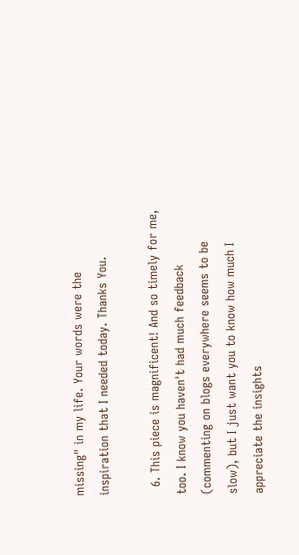missing" in my life. Your words were the inspiration that I needed today. Thanks You.

  6. This piece is magnificent! And so timely for me, too. I know you haven't had much feedback (commenting on blogs everywhere seems to be slow), but I just want you to know how much I appreciate the insights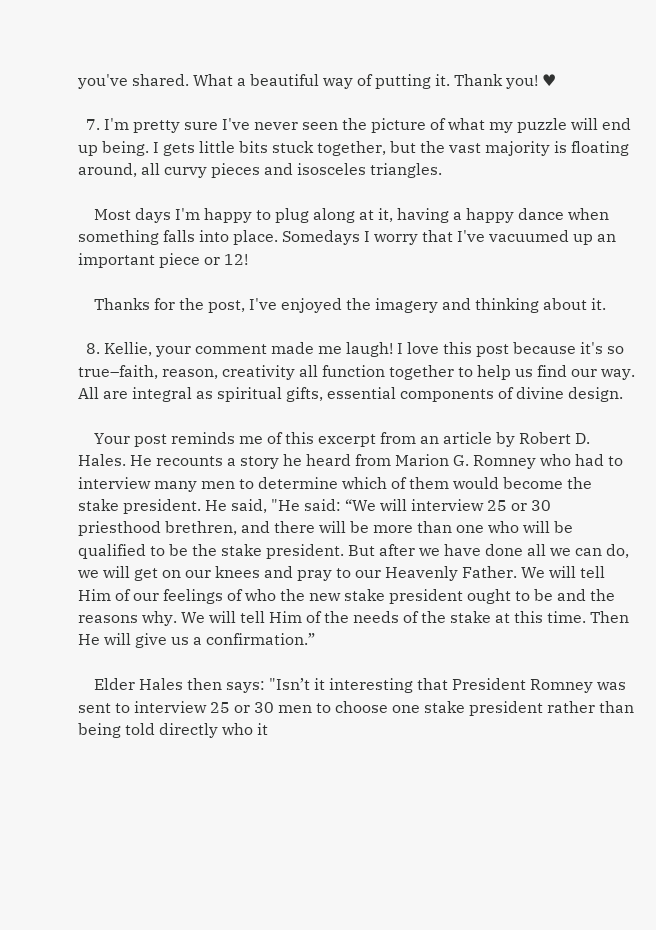you've shared. What a beautiful way of putting it. Thank you! ♥

  7. I'm pretty sure I've never seen the picture of what my puzzle will end up being. I gets little bits stuck together, but the vast majority is floating around, all curvy pieces and isosceles triangles.

    Most days I'm happy to plug along at it, having a happy dance when something falls into place. Somedays I worry that I've vacuumed up an important piece or 12!

    Thanks for the post, I've enjoyed the imagery and thinking about it.

  8. Kellie, your comment made me laugh! I love this post because it's so true–faith, reason, creativity all function together to help us find our way. All are integral as spiritual gifts, essential components of divine design.

    Your post reminds me of this excerpt from an article by Robert D. Hales. He recounts a story he heard from Marion G. Romney who had to interview many men to determine which of them would become the stake president. He said, "He said: “We will interview 25 or 30 priesthood brethren, and there will be more than one who will be qualified to be the stake president. But after we have done all we can do, we will get on our knees and pray to our Heavenly Father. We will tell Him of our feelings of who the new stake president ought to be and the reasons why. We will tell Him of the needs of the stake at this time. Then He will give us a confirmation.”

    Elder Hales then says: "Isn’t it interesting that President Romney was sent to interview 25 or 30 men to choose one stake president rather than being told directly who it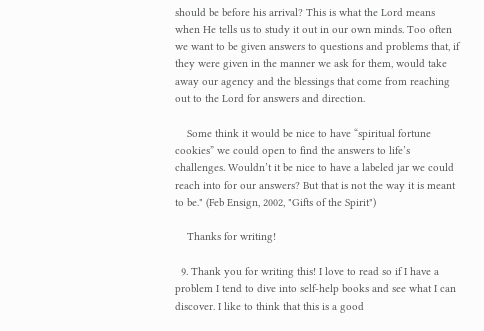should be before his arrival? This is what the Lord means when He tells us to study it out in our own minds. Too often we want to be given answers to questions and problems that, if they were given in the manner we ask for them, would take away our agency and the blessings that come from reaching out to the Lord for answers and direction.

    Some think it would be nice to have “spiritual fortune cookies” we could open to find the answers to life’s challenges. Wouldn’t it be nice to have a labeled jar we could reach into for our answers? But that is not the way it is meant to be." (Feb Ensign, 2002, "Gifts of the Spirit")

    Thanks for writing!

  9. Thank you for writing this! I love to read so if I have a problem I tend to dive into self-help books and see what I can discover. I like to think that this is a good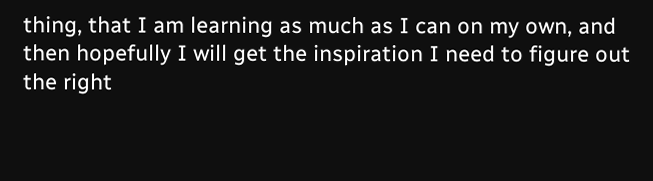thing, that I am learning as much as I can on my own, and then hopefully I will get the inspiration I need to figure out the right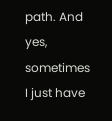path. And yes, sometimes I just have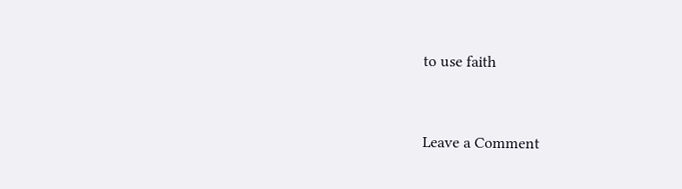to use faith


Leave a Comment